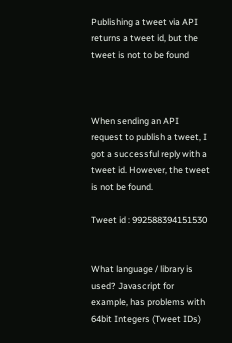Publishing a tweet via API returns a tweet id, but the tweet is not to be found



When sending an API request to publish a tweet, I got a successful reply with a tweet id. However, the tweet is not be found.

Tweet id : 992588394151530


What language / library is used? Javascript for example, has problems with 64bit Integers (Tweet IDs)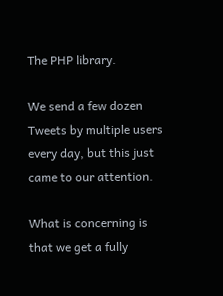The PHP library.

We send a few dozen Tweets by multiple users every day, but this just came to our attention.

What is concerning is that we get a fully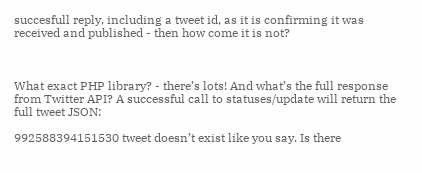succesfull reply, including a tweet id, as it is confirming it was received and published - then how come it is not?



What exact PHP library? - there’s lots! And what’s the full response from Twitter API? A successful call to statuses/update will return the full tweet JSON:

992588394151530 tweet doesn’t exist like you say. Is there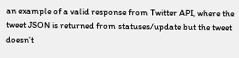an example of a valid response from Twitter API, where the tweet JSON is returned from statuses/update but the tweet doesn’t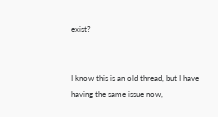exist?


I know this is an old thread, but I have having the same issue now,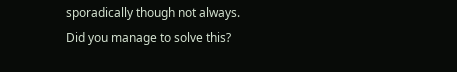sporadically though not always.
Did you manage to solve this?